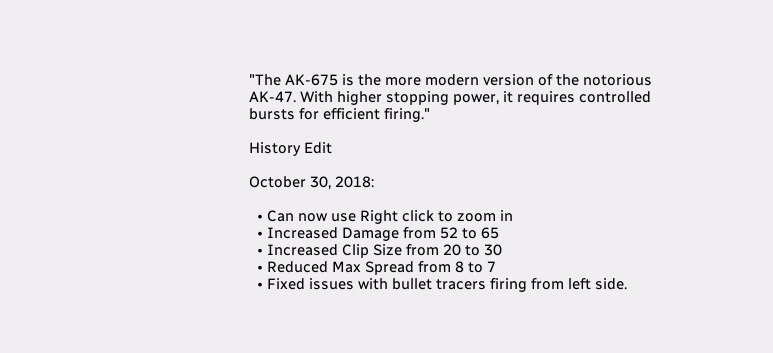"The AK-675 is the more modern version of the notorious AK-47. With higher stopping power, it requires controlled bursts for efficient firing."

History Edit

October 30, 2018:

  • Can now use Right click to zoom in
  • Increased Damage from 52 to 65
  • Increased Clip Size from 20 to 30
  • Reduced Max Spread from 8 to 7
  • Fixed issues with bullet tracers firing from left side.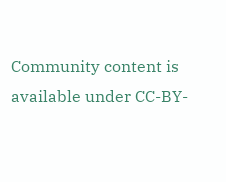Community content is available under CC-BY-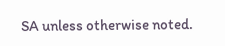SA unless otherwise noted.